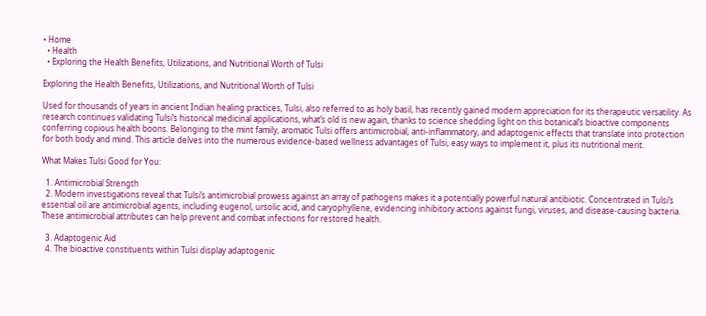• Home
  • Health
  • Exploring the Health Benefits, Utilizations, and Nutritional Worth of Tulsi

Exploring the Health Benefits, Utilizations, and Nutritional Worth of Tulsi

Used for thousands of years in ancient Indian healing practices, Tulsi, also referred to as holy basil, has recently gained modern appreciation for its therapeutic versatility. As research continues validating Tulsi’s historical medicinal applications, what’s old is new again, thanks to science shedding light on this botanical’s bioactive components conferring copious health boons. Belonging to the mint family, aromatic Tulsi offers antimicrobial, anti-inflammatory, and adaptogenic effects that translate into protection for both body and mind. This article delves into the numerous evidence-based wellness advantages of Tulsi, easy ways to implement it, plus its nutritional merit.

What Makes Tulsi Good for You:

  1. Antimicrobial Strength
  2. Modern investigations reveal that Tulsi’s antimicrobial prowess against an array of pathogens makes it a potentially powerful natural antibiotic. Concentrated in Tulsi’s essential oil are antimicrobial agents, including eugenol, ursolic acid, and caryophyllene, evidencing inhibitory actions against fungi, viruses, and disease-causing bacteria. These antimicrobial attributes can help prevent and combat infections for restored health.

  3. Adaptogenic Aid
  4. The bioactive constituents within Tulsi display adaptogenic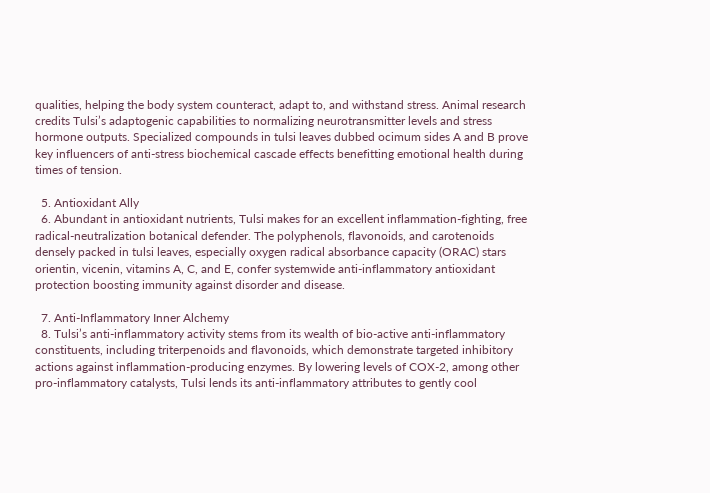qualities, helping the body system counteract, adapt to, and withstand stress. Animal research credits Tulsi’s adaptogenic capabilities to normalizing neurotransmitter levels and stress hormone outputs. Specialized compounds in tulsi leaves dubbed ocimum sides A and B prove key influencers of anti-stress biochemical cascade effects benefitting emotional health during times of tension.

  5. Antioxidant Ally
  6. Abundant in antioxidant nutrients, Tulsi makes for an excellent inflammation-fighting, free radical-neutralization botanical defender. The polyphenols, flavonoids, and carotenoids densely packed in tulsi leaves, especially oxygen radical absorbance capacity (ORAC) stars orientin, vicenin, vitamins A, C, and E, confer systemwide anti-inflammatory antioxidant protection boosting immunity against disorder and disease.

  7. Anti-Inflammatory Inner Alchemy
  8. Tulsi’s anti-inflammatory activity stems from its wealth of bio-active anti-inflammatory constituents, including triterpenoids and flavonoids, which demonstrate targeted inhibitory actions against inflammation-producing enzymes. By lowering levels of COX-2, among other pro-inflammatory catalysts, Tulsi lends its anti-inflammatory attributes to gently cool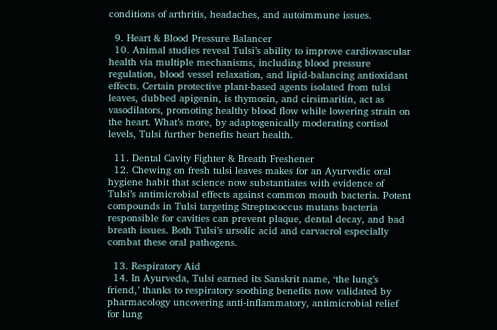conditions of arthritis, headaches, and autoimmune issues.

  9. Heart & Blood Pressure Balancer
  10. Animal studies reveal Tulsi’s ability to improve cardiovascular health via multiple mechanisms, including blood pressure regulation, blood vessel relaxation, and lipid-balancing antioxidant effects. Certain protective plant-based agents isolated from tulsi leaves, dubbed apigenin, is thymosin, and cirsimaritin, act as vasodilators, promoting healthy blood flow while lowering strain on the heart. What’s more, by adaptogenically moderating cortisol levels, Tulsi further benefits heart health.

  11. Dental Cavity Fighter & Breath Freshener
  12. Chewing on fresh tulsi leaves makes for an Ayurvedic oral hygiene habit that science now substantiates with evidence of Tulsi’s antimicrobial effects against common mouth bacteria. Potent compounds in Tulsi targeting Streptococcus mutans bacteria responsible for cavities can prevent plaque, dental decay, and bad breath issues. Both Tulsi’s ursolic acid and carvacrol especially combat these oral pathogens.

  13. Respiratory Aid
  14. In Ayurveda, Tulsi earned its Sanskrit name, ‘the lung’s friend,’ thanks to respiratory soothing benefits now validated by pharmacology uncovering anti-inflammatory, antimicrobial relief for lung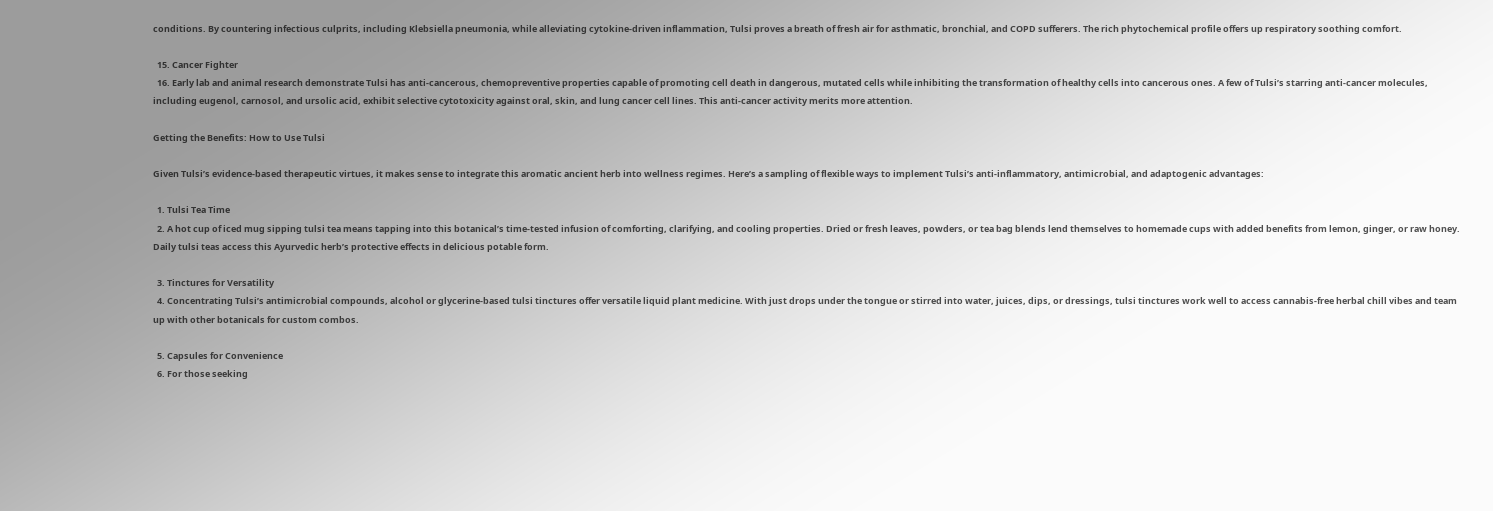conditions. By countering infectious culprits, including Klebsiella pneumonia, while alleviating cytokine-driven inflammation, Tulsi proves a breath of fresh air for asthmatic, bronchial, and COPD sufferers. The rich phytochemical profile offers up respiratory soothing comfort.

  15. Cancer Fighter
  16. Early lab and animal research demonstrate Tulsi has anti-cancerous, chemopreventive properties capable of promoting cell death in dangerous, mutated cells while inhibiting the transformation of healthy cells into cancerous ones. A few of Tulsi’s starring anti-cancer molecules, including eugenol, carnosol, and ursolic acid, exhibit selective cytotoxicity against oral, skin, and lung cancer cell lines. This anti-cancer activity merits more attention.

Getting the Benefits: How to Use Tulsi

Given Tulsi’s evidence-based therapeutic virtues, it makes sense to integrate this aromatic ancient herb into wellness regimes. Here’s a sampling of flexible ways to implement Tulsi’s anti-inflammatory, antimicrobial, and adaptogenic advantages:

  1. Tulsi Tea Time
  2. A hot cup of iced mug sipping tulsi tea means tapping into this botanical’s time-tested infusion of comforting, clarifying, and cooling properties. Dried or fresh leaves, powders, or tea bag blends lend themselves to homemade cups with added benefits from lemon, ginger, or raw honey. Daily tulsi teas access this Ayurvedic herb’s protective effects in delicious potable form.

  3. Tinctures for Versatility
  4. Concentrating Tulsi’s antimicrobial compounds, alcohol or glycerine-based tulsi tinctures offer versatile liquid plant medicine. With just drops under the tongue or stirred into water, juices, dips, or dressings, tulsi tinctures work well to access cannabis-free herbal chill vibes and team up with other botanicals for custom combos.

  5. Capsules for Convenience
  6. For those seeking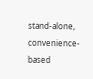stand-alone, convenience-based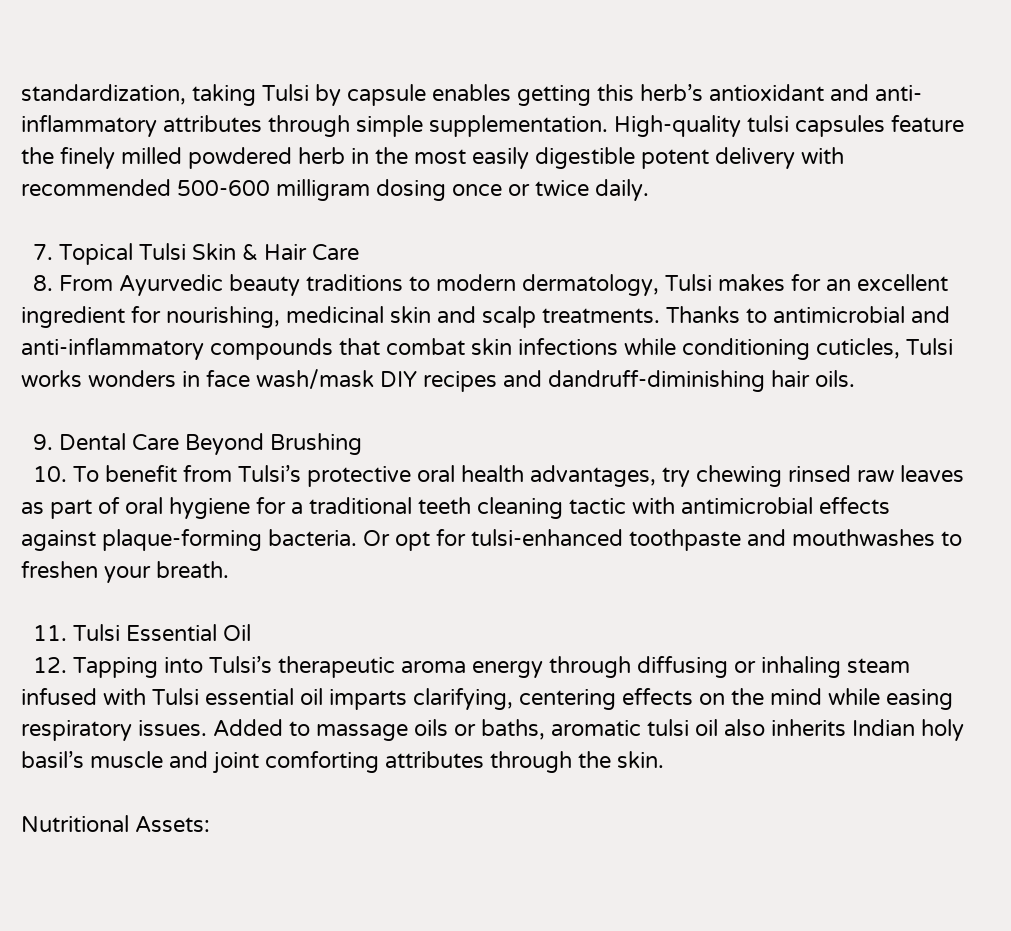standardization, taking Tulsi by capsule enables getting this herb’s antioxidant and anti-inflammatory attributes through simple supplementation. High-quality tulsi capsules feature the finely milled powdered herb in the most easily digestible potent delivery with recommended 500-600 milligram dosing once or twice daily.

  7. Topical Tulsi Skin & Hair Care
  8. From Ayurvedic beauty traditions to modern dermatology, Tulsi makes for an excellent ingredient for nourishing, medicinal skin and scalp treatments. Thanks to antimicrobial and anti-inflammatory compounds that combat skin infections while conditioning cuticles, Tulsi works wonders in face wash/mask DIY recipes and dandruff-diminishing hair oils.

  9. Dental Care Beyond Brushing
  10. To benefit from Tulsi’s protective oral health advantages, try chewing rinsed raw leaves as part of oral hygiene for a traditional teeth cleaning tactic with antimicrobial effects against plaque-forming bacteria. Or opt for tulsi-enhanced toothpaste and mouthwashes to freshen your breath.

  11. Tulsi Essential Oil
  12. Tapping into Tulsi’s therapeutic aroma energy through diffusing or inhaling steam infused with Tulsi essential oil imparts clarifying, centering effects on the mind while easing respiratory issues. Added to massage oils or baths, aromatic tulsi oil also inherits Indian holy basil’s muscle and joint comforting attributes through the skin.

Nutritional Assets: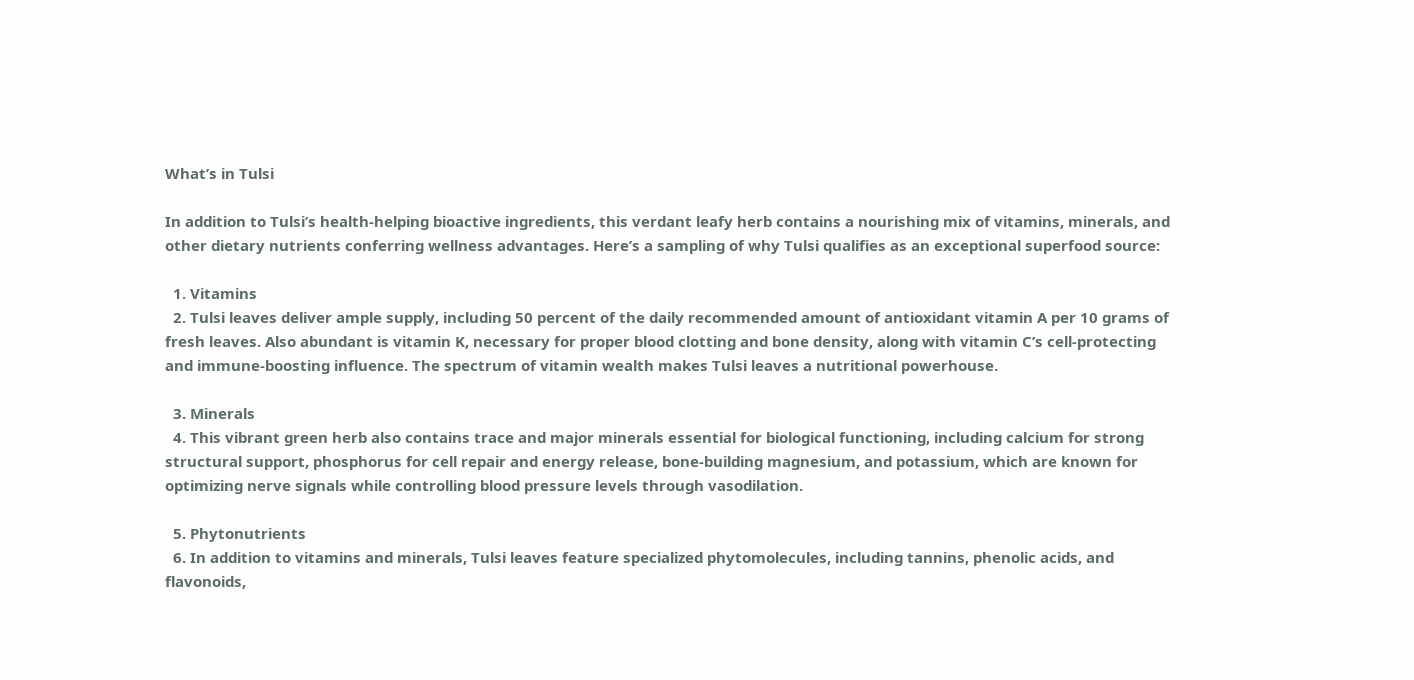What’s in Tulsi

In addition to Tulsi’s health-helping bioactive ingredients, this verdant leafy herb contains a nourishing mix of vitamins, minerals, and other dietary nutrients conferring wellness advantages. Here’s a sampling of why Tulsi qualifies as an exceptional superfood source:

  1. Vitamins
  2. Tulsi leaves deliver ample supply, including 50 percent of the daily recommended amount of antioxidant vitamin A per 10 grams of fresh leaves. Also abundant is vitamin K, necessary for proper blood clotting and bone density, along with vitamin C’s cell-protecting and immune-boosting influence. The spectrum of vitamin wealth makes Tulsi leaves a nutritional powerhouse.

  3. Minerals
  4. This vibrant green herb also contains trace and major minerals essential for biological functioning, including calcium for strong structural support, phosphorus for cell repair and energy release, bone-building magnesium, and potassium, which are known for optimizing nerve signals while controlling blood pressure levels through vasodilation.

  5. Phytonutrients
  6. In addition to vitamins and minerals, Tulsi leaves feature specialized phytomolecules, including tannins, phenolic acids, and flavonoids,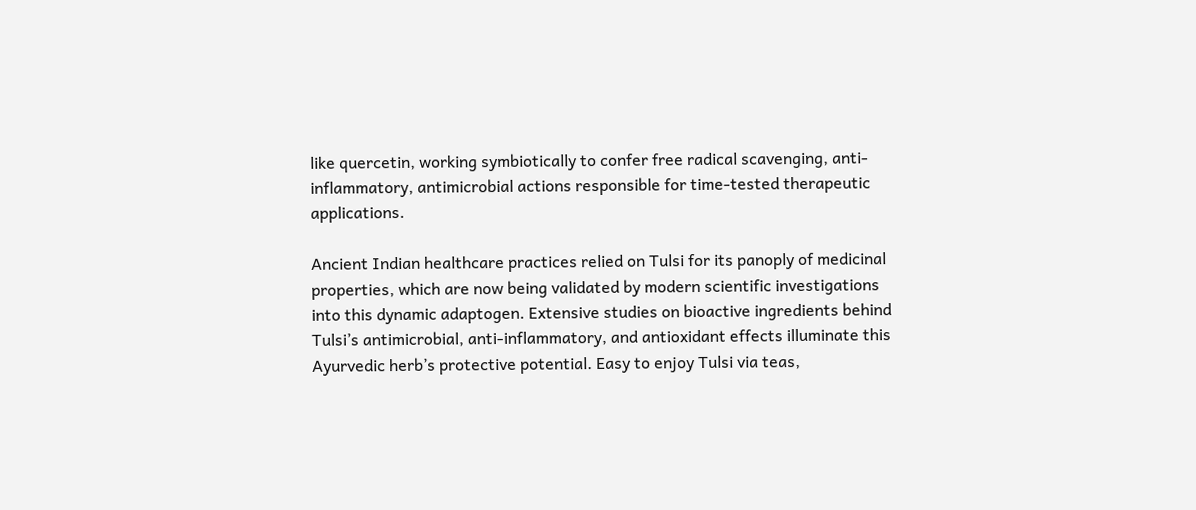like quercetin, working symbiotically to confer free radical scavenging, anti-inflammatory, antimicrobial actions responsible for time-tested therapeutic applications.

Ancient Indian healthcare practices relied on Tulsi for its panoply of medicinal properties, which are now being validated by modern scientific investigations into this dynamic adaptogen. Extensive studies on bioactive ingredients behind Tulsi’s antimicrobial, anti-inflammatory, and antioxidant effects illuminate this Ayurvedic herb’s protective potential. Easy to enjoy Tulsi via teas,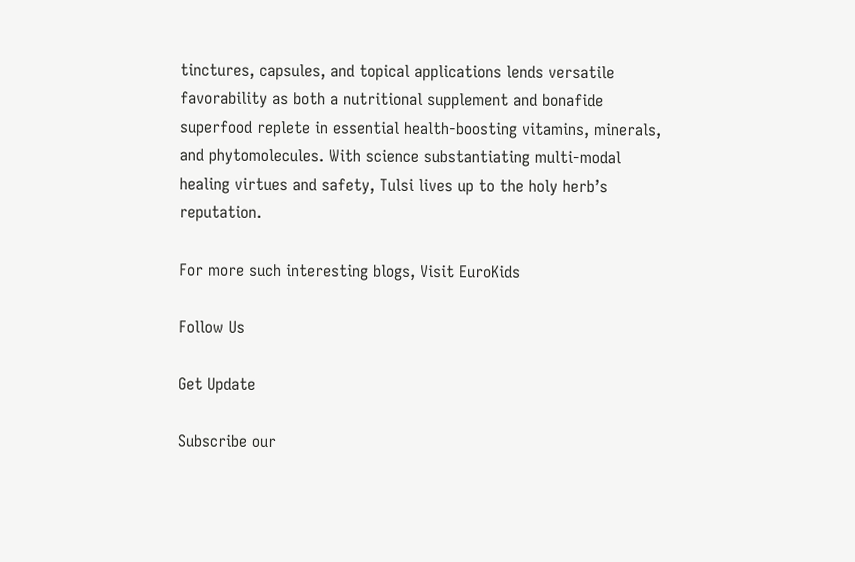tinctures, capsules, and topical applications lends versatile favorability as both a nutritional supplement and bonafide superfood replete in essential health-boosting vitamins, minerals, and phytomolecules. With science substantiating multi-modal healing virtues and safety, Tulsi lives up to the holy herb’s reputation.

For more such interesting blogs, Visit EuroKids

Follow Us

Get Update

Subscribe our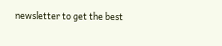newsletter to get the best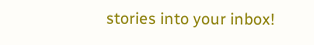stories into your inbox!